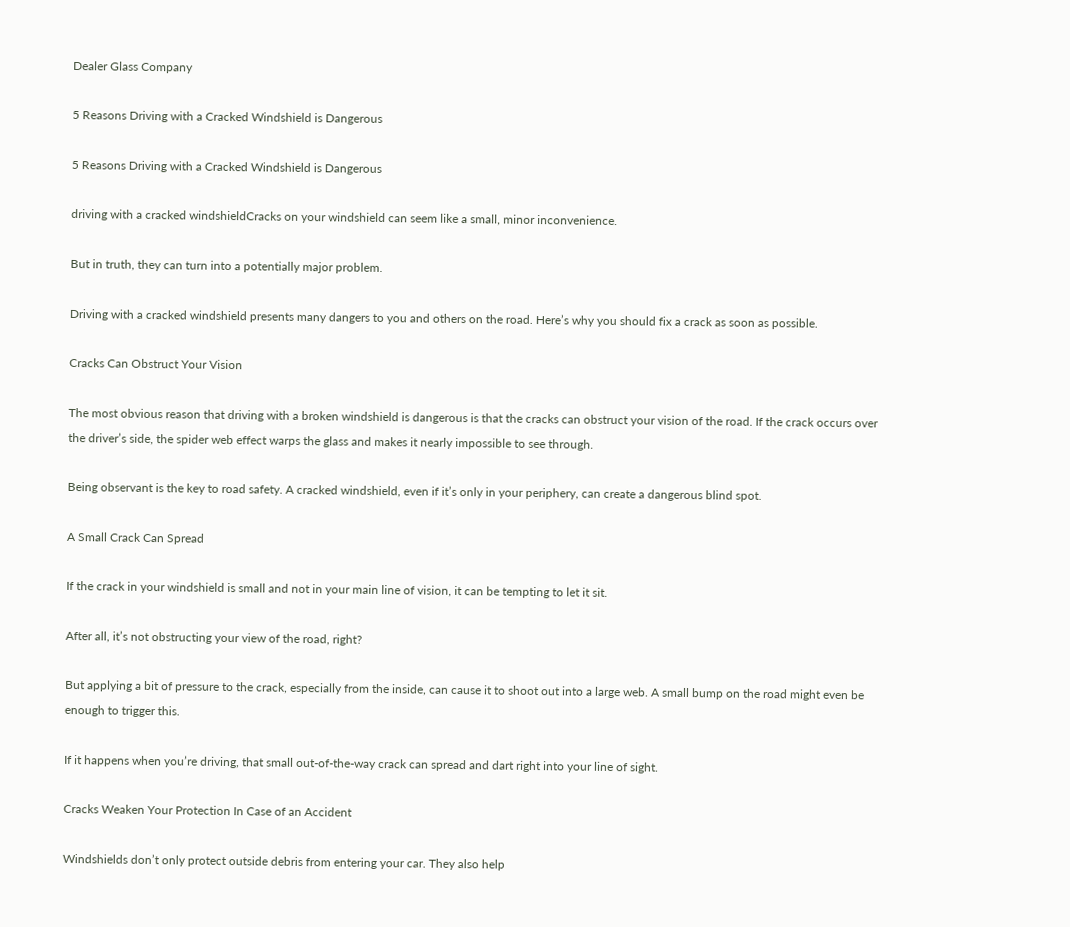Dealer Glass Company

5 Reasons Driving with a Cracked Windshield is Dangerous

5 Reasons Driving with a Cracked Windshield is Dangerous

driving with a cracked windshieldCracks on your windshield can seem like a small, minor inconvenience.

But in truth, they can turn into a potentially major problem.

Driving with a cracked windshield presents many dangers to you and others on the road. Here’s why you should fix a crack as soon as possible.

Cracks Can Obstruct Your Vision

The most obvious reason that driving with a broken windshield is dangerous is that the cracks can obstruct your vision of the road. If the crack occurs over the driver’s side, the spider web effect warps the glass and makes it nearly impossible to see through.

Being observant is the key to road safety. A cracked windshield, even if it’s only in your periphery, can create a dangerous blind spot.

A Small Crack Can Spread

If the crack in your windshield is small and not in your main line of vision, it can be tempting to let it sit.

After all, it’s not obstructing your view of the road, right?

But applying a bit of pressure to the crack, especially from the inside, can cause it to shoot out into a large web. A small bump on the road might even be enough to trigger this.

If it happens when you’re driving, that small out-of-the-way crack can spread and dart right into your line of sight.

Cracks Weaken Your Protection In Case of an Accident

Windshields don’t only protect outside debris from entering your car. They also help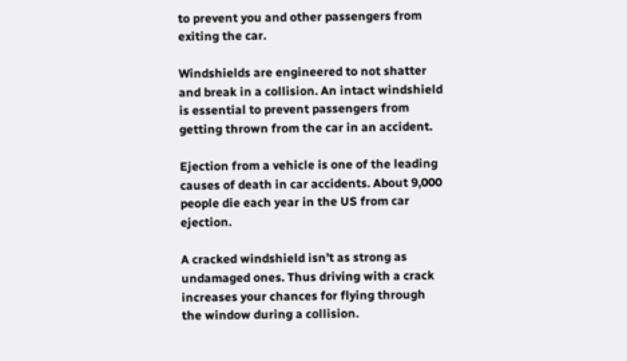to prevent you and other passengers from exiting the car.

Windshields are engineered to not shatter and break in a collision. An intact windshield is essential to prevent passengers from getting thrown from the car in an accident.

Ejection from a vehicle is one of the leading causes of death in car accidents. About 9,000 people die each year in the US from car ejection.

A cracked windshield isn’t as strong as undamaged ones. Thus driving with a crack increases your chances for flying through the window during a collision.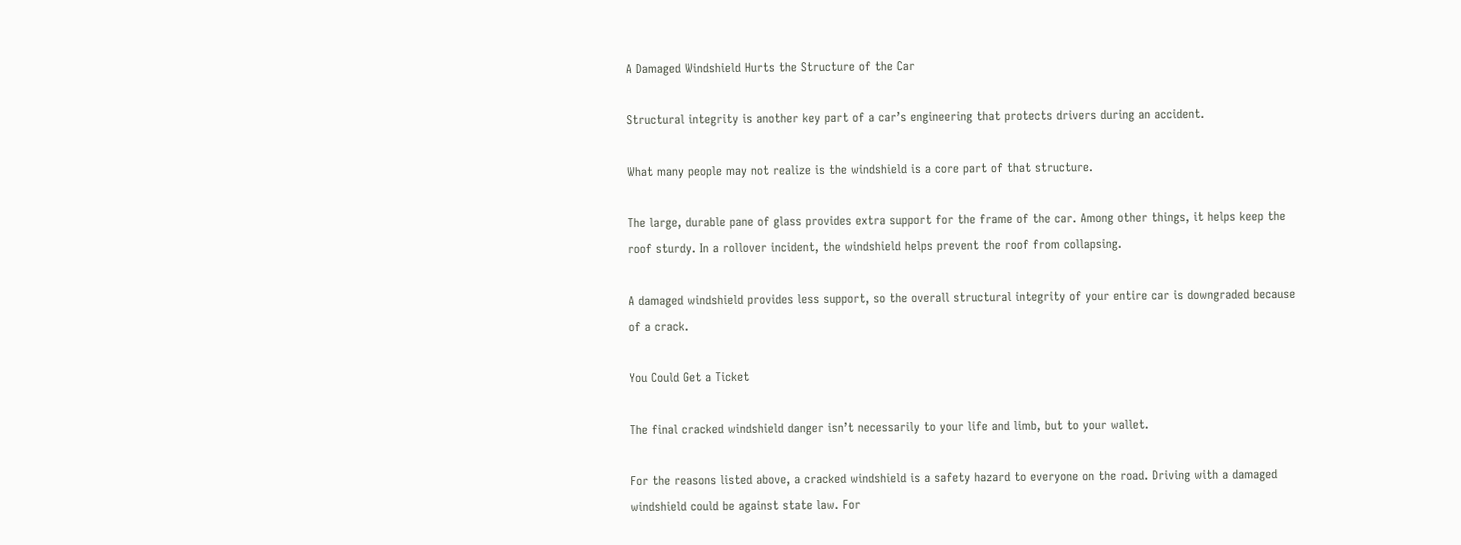A Damaged Windshield Hurts the Structure of the Car

Structural integrity is another key part of a car’s engineering that protects drivers during an accident.

What many people may not realize is the windshield is a core part of that structure.

The large, durable pane of glass provides extra support for the frame of the car. Among other things, it helps keep the roof sturdy. In a rollover incident, the windshield helps prevent the roof from collapsing.

A damaged windshield provides less support, so the overall structural integrity of your entire car is downgraded because of a crack.

You Could Get a Ticket

The final cracked windshield danger isn’t necessarily to your life and limb, but to your wallet.

For the reasons listed above, a cracked windshield is a safety hazard to everyone on the road. Driving with a damaged windshield could be against state law. For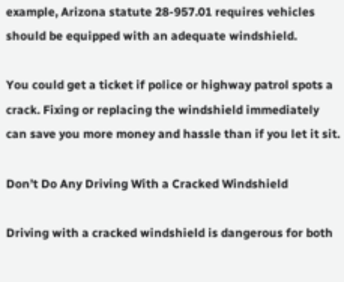example, Arizona statute 28-957.01 requires vehicles should be equipped with an adequate windshield.

You could get a ticket if police or highway patrol spots a crack. Fixing or replacing the windshield immediately can save you more money and hassle than if you let it sit.

Don’t Do Any Driving With a Cracked Windshield

Driving with a cracked windshield is dangerous for both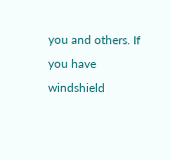you and others. If you have windshield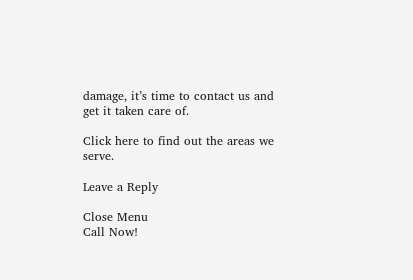damage, it’s time to contact us and get it taken care of.

Click here to find out the areas we serve.

Leave a Reply

Close Menu
Call Now!